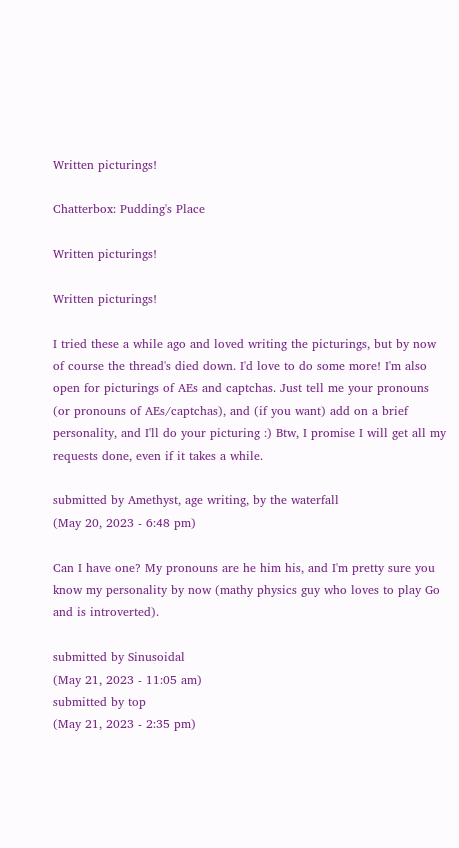Written picturings!

Chatterbox: Pudding's Place

Written picturings!

Written picturings!

I tried these a while ago and loved writing the picturings, but by now of course the thread's died down. I'd love to do some more! I'm also open for picturings of AEs and captchas. Just tell me your pronouns (or pronouns of AEs/captchas), and (if you want) add on a brief personality, and I'll do your picturing :) Btw, I promise I will get all my requests done, even if it takes a while.

submitted by Amethyst, age writing, by the waterfall
(May 20, 2023 - 6:48 pm)

Can I have one? My pronouns are he him his, and I'm pretty sure you know my personality by now (mathy physics guy who loves to play Go and is introverted).

submitted by Sinusoidal
(May 21, 2023 - 11:05 am)
submitted by top
(May 21, 2023 - 2:35 pm)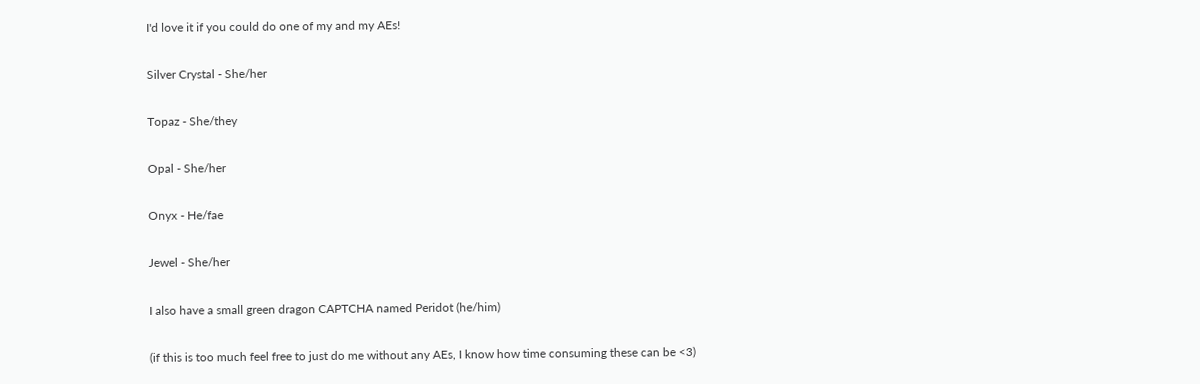I'd love it if you could do one of my and my AEs!

Silver Crystal - She/her

Topaz - She/they

Opal - She/her

Onyx - He/fae

Jewel - She/her

I also have a small green dragon CAPTCHA named Peridot (he/him)

(if this is too much feel free to just do me without any AEs, I know how time consuming these can be <3)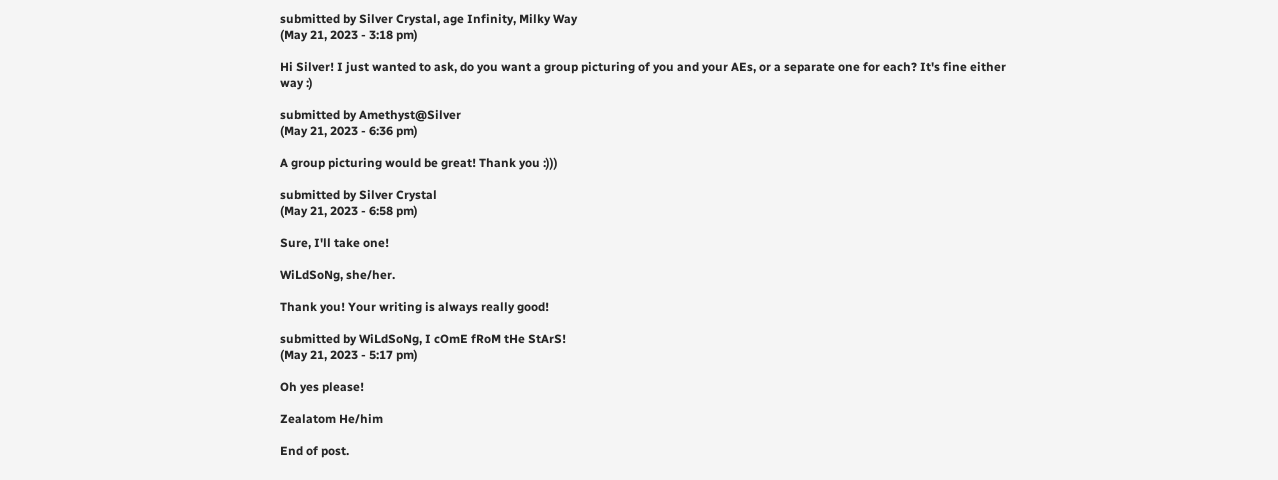submitted by Silver Crystal, age Infinity, Milky Way
(May 21, 2023 - 3:18 pm)

Hi Silver! I just wanted to ask, do you want a group picturing of you and your AEs, or a separate one for each? It's fine either way :)

submitted by Amethyst@Silver
(May 21, 2023 - 6:36 pm)

A group picturing would be great! Thank you :)))

submitted by Silver Crystal
(May 21, 2023 - 6:58 pm)

Sure, I'll take one!

WiLdSoNg, she/her.

Thank you! Your writing is always really good!

submitted by WiLdSoNg, I cOmE fRoM tHe StArS!
(May 21, 2023 - 5:17 pm)

Oh yes please!

Zealatom He/him

End of post.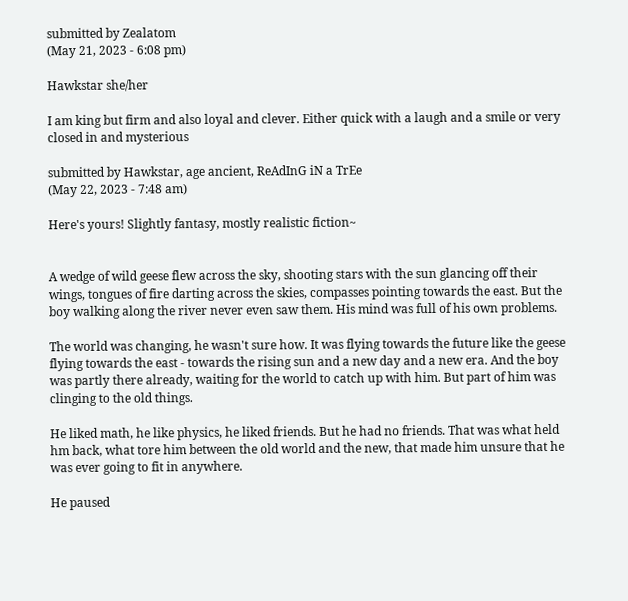submitted by Zealatom
(May 21, 2023 - 6:08 pm)

Hawkstar she/her

I am king but firm and also loyal and clever. Either quick with a laugh and a smile or very closed in and mysterious

submitted by Hawkstar, age ancient, ReAdInG iN a TrEe
(May 22, 2023 - 7:48 am)

Here's yours! Slightly fantasy, mostly realistic fiction~


A wedge of wild geese flew across the sky, shooting stars with the sun glancing off their wings, tongues of fire darting across the skies, compasses pointing towards the east. But the boy walking along the river never even saw them. His mind was full of his own problems.

The world was changing, he wasn't sure how. It was flying towards the future like the geese flying towards the east - towards the rising sun and a new day and a new era. And the boy was partly there already, waiting for the world to catch up with him. But part of him was clinging to the old things.

He liked math, he like physics, he liked friends. But he had no friends. That was what held hm back, what tore him between the old world and the new, that made him unsure that he was ever going to fit in anywhere.

He paused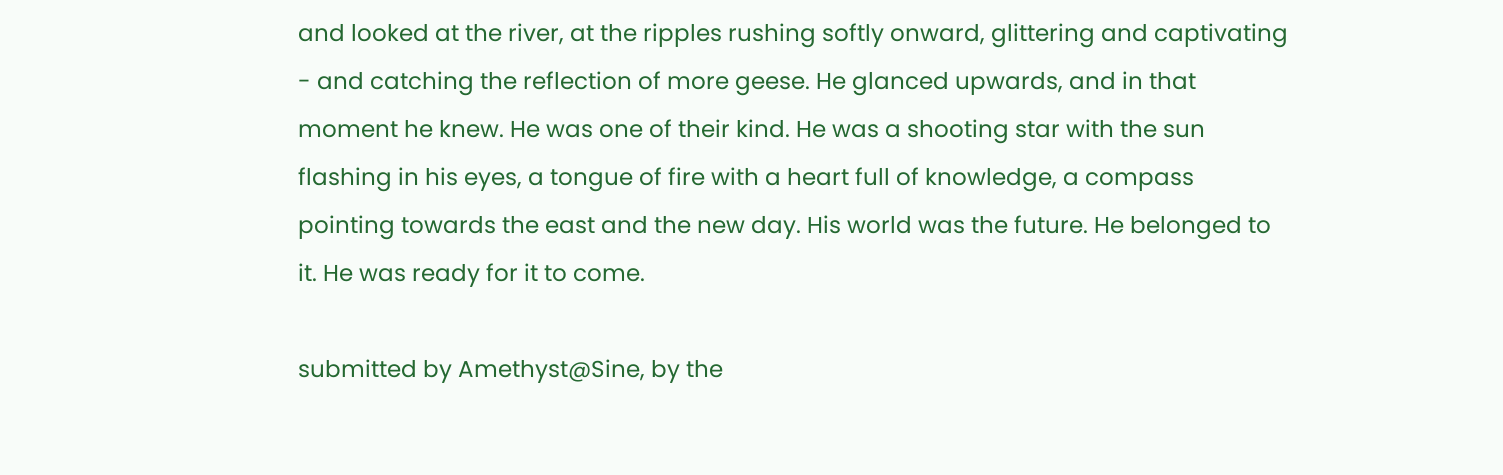and looked at the river, at the ripples rushing softly onward, glittering and captivating - and catching the reflection of more geese. He glanced upwards, and in that moment he knew. He was one of their kind. He was a shooting star with the sun flashing in his eyes, a tongue of fire with a heart full of knowledge, a compass pointing towards the east and the new day. His world was the future. He belonged to it. He was ready for it to come.

submitted by Amethyst@Sine, by the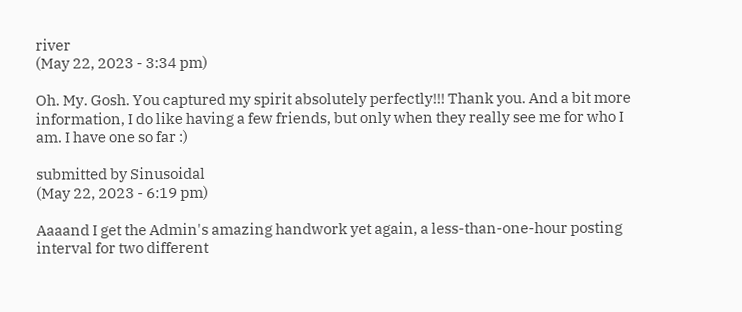river
(May 22, 2023 - 3:34 pm)

Oh. My. Gosh. You captured my spirit absolutely perfectly!!! Thank you. And a bit more information, I do like having a few friends, but only when they really see me for who I am. I have one so far :)

submitted by Sinusoidal
(May 22, 2023 - 6:19 pm)

Aaaand I get the Admin's amazing handwork yet again, a less-than-one-hour posting interval for two different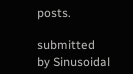posts.

submitted by Sinusoidal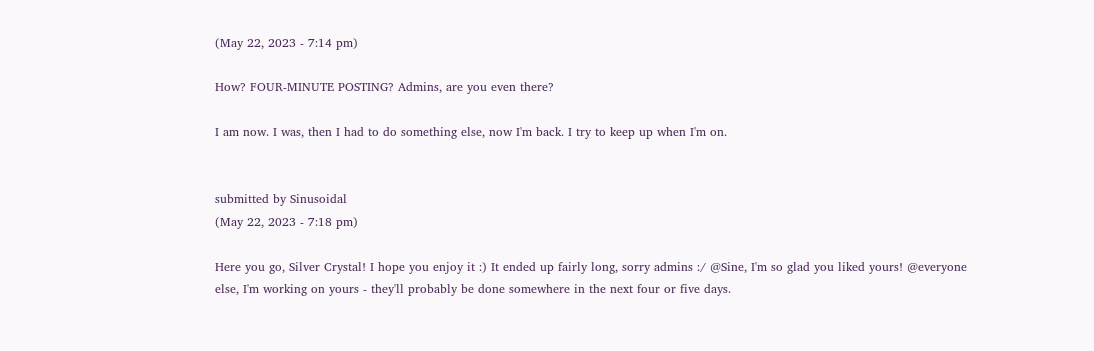(May 22, 2023 - 7:14 pm)

How? FOUR-MINUTE POSTING? Admins, are you even there?

I am now. I was, then I had to do something else, now I'm back. I try to keep up when I'm on.


submitted by Sinusoidal
(May 22, 2023 - 7:18 pm)

Here you go, Silver Crystal! I hope you enjoy it :) It ended up fairly long, sorry admins :/ @Sine, I'm so glad you liked yours! @everyone else, I'm working on yours - they'll probably be done somewhere in the next four or five days.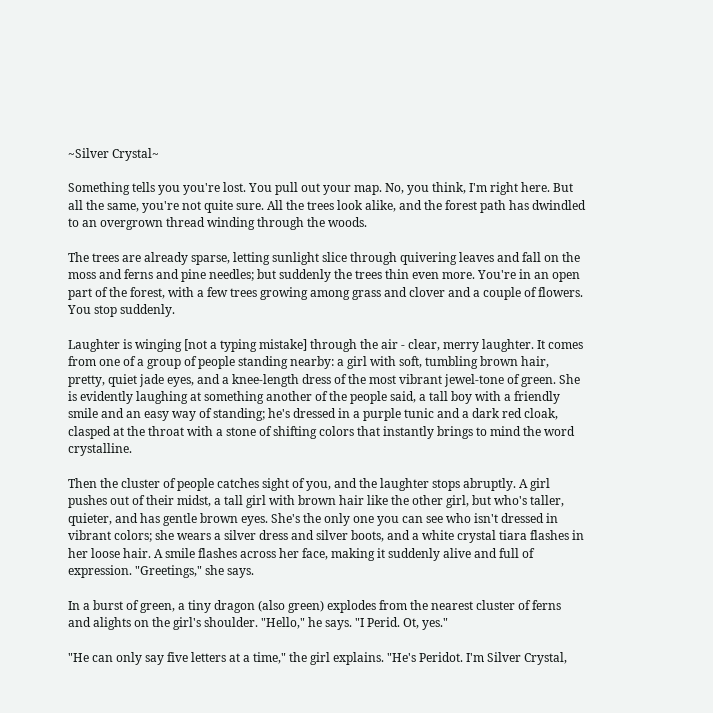~Silver Crystal~

Something tells you you're lost. You pull out your map. No, you think, I'm right here. But all the same, you're not quite sure. All the trees look alike, and the forest path has dwindled to an overgrown thread winding through the woods.

The trees are already sparse, letting sunlight slice through quivering leaves and fall on the moss and ferns and pine needles; but suddenly the trees thin even more. You're in an open part of the forest, with a few trees growing among grass and clover and a couple of flowers. You stop suddenly.

Laughter is winging [not a typing mistake] through the air - clear, merry laughter. It comes from one of a group of people standing nearby: a girl with soft, tumbling brown hair, pretty, quiet jade eyes, and a knee-length dress of the most vibrant jewel-tone of green. She is evidently laughing at something another of the people said, a tall boy with a friendly smile and an easy way of standing; he's dressed in a purple tunic and a dark red cloak, clasped at the throat with a stone of shifting colors that instantly brings to mind the word crystalline.

Then the cluster of people catches sight of you, and the laughter stops abruptly. A girl pushes out of their midst, a tall girl with brown hair like the other girl, but who's taller, quieter, and has gentle brown eyes. She's the only one you can see who isn't dressed in vibrant colors; she wears a silver dress and silver boots, and a white crystal tiara flashes in her loose hair. A smile flashes across her face, making it suddenly alive and full of expression. "Greetings," she says.

In a burst of green, a tiny dragon (also green) explodes from the nearest cluster of ferns and alights on the girl's shoulder. "Hello," he says. "I Perid. Ot, yes."

"He can only say five letters at a time," the girl explains. "He's Peridot. I'm Silver Crystal,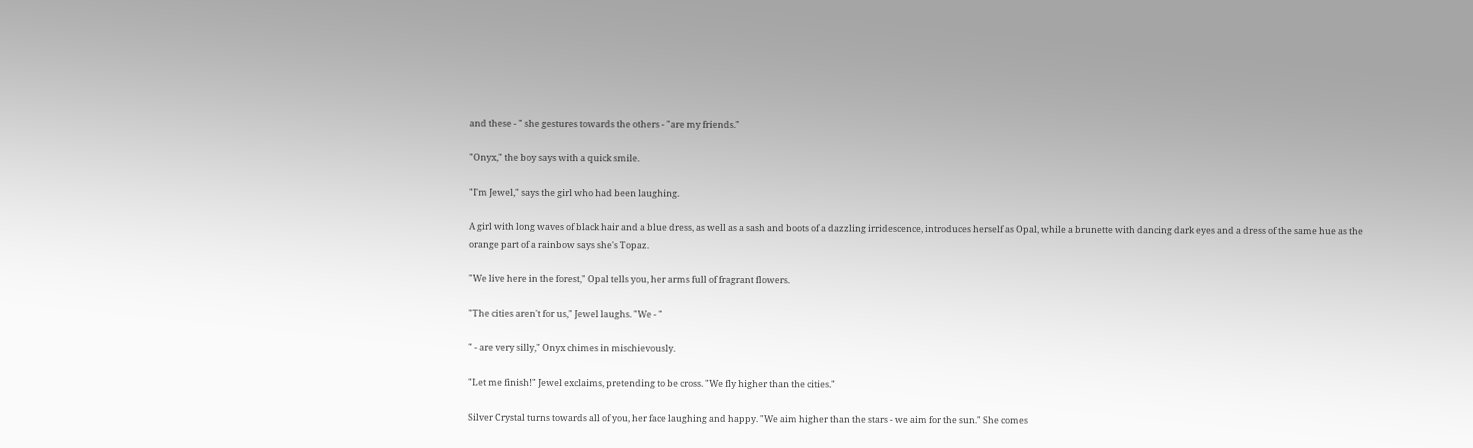and these - " she gestures towards the others - "are my friends."

"Onyx," the boy says with a quick smile.

"I'm Jewel," says the girl who had been laughing.

A girl with long waves of black hair and a blue dress, as well as a sash and boots of a dazzling irridescence, introduces herself as Opal, while a brunette with dancing dark eyes and a dress of the same hue as the orange part of a rainbow says she's Topaz.

"We live here in the forest," Opal tells you, her arms full of fragrant flowers.

"The cities aren't for us," Jewel laughs. "We - "

" - are very silly," Onyx chimes in mischievously.

"Let me finish!" Jewel exclaims, pretending to be cross. "We fly higher than the cities."

Silver Crystal turns towards all of you, her face laughing and happy. "We aim higher than the stars - we aim for the sun." She comes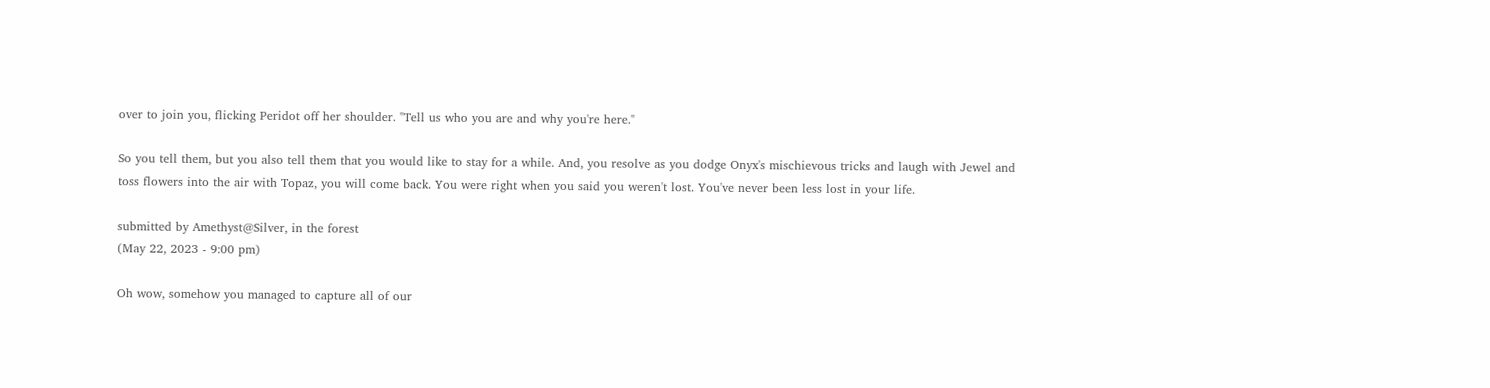over to join you, flicking Peridot off her shoulder. "Tell us who you are and why you're here."

So you tell them, but you also tell them that you would like to stay for a while. And, you resolve as you dodge Onyx's mischievous tricks and laugh with Jewel and toss flowers into the air with Topaz, you will come back. You were right when you said you weren't lost. You've never been less lost in your life.

submitted by Amethyst@Silver, in the forest
(May 22, 2023 - 9:00 pm)

Oh wow, somehow you managed to capture all of our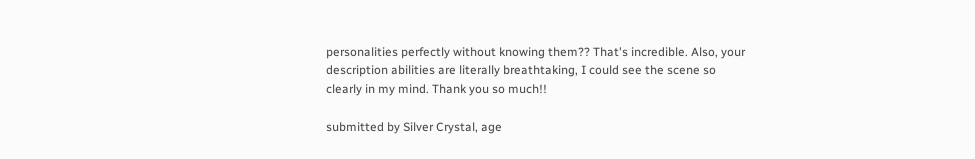personalities perfectly without knowing them?? That's incredible. Also, your description abilities are literally breathtaking, I could see the scene so clearly in my mind. Thank you so much!!

submitted by Silver Crystal, age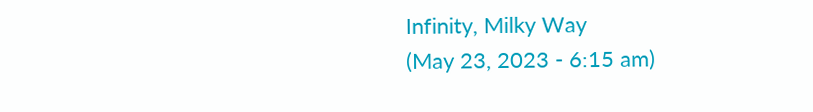Infinity, Milky Way
(May 23, 2023 - 6:15 am)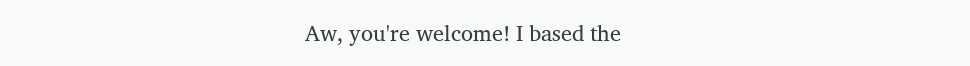Aw, you're welcome! I based the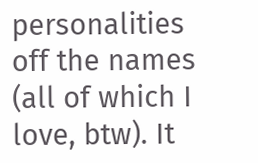personalities off the names (all of which I love, btw). It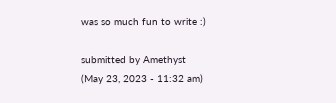was so much fun to write :)

submitted by Amethyst
(May 23, 2023 - 11:32 am)